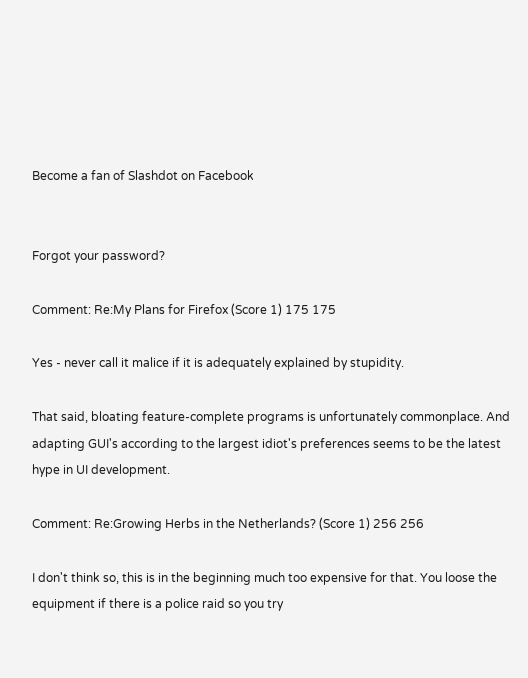Become a fan of Slashdot on Facebook


Forgot your password?

Comment: Re:My Plans for Firefox (Score 1) 175 175

Yes - never call it malice if it is adequately explained by stupidity.

That said, bloating feature-complete programs is unfortunately commonplace. And adapting GUI's according to the largest idiot's preferences seems to be the latest hype in UI development.

Comment: Re:Growing Herbs in the Netherlands? (Score 1) 256 256

I don't think so, this is in the beginning much too expensive for that. You loose the equipment if there is a police raid so you try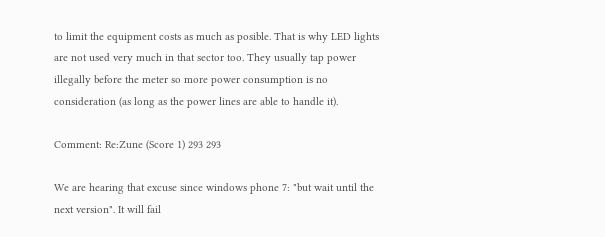to limit the equipment costs as much as posible. That is why LED lights are not used very much in that sector too. They usually tap power illegally before the meter so more power consumption is no consideration (as long as the power lines are able to handle it).

Comment: Re:Zune (Score 1) 293 293

We are hearing that excuse since windows phone 7: "but wait until the next version". It will fail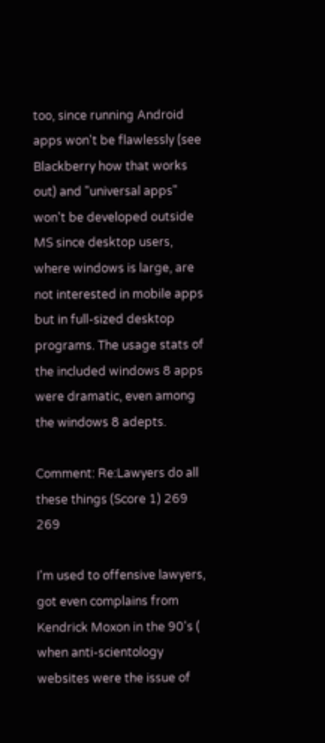too, since running Android apps won't be flawlessly (see Blackberry how that works out) and "universal apps" won't be developed outside MS since desktop users, where windows is large, are not interested in mobile apps but in full-sized desktop programs. The usage stats of the included windows 8 apps were dramatic, even among the windows 8 adepts.

Comment: Re:Lawyers do all these things (Score 1) 269 269

I'm used to offensive lawyers, got even complains from Kendrick Moxon in the 90's ( when anti-scientology websites were the issue of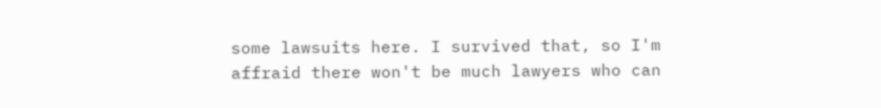some lawsuits here. I survived that, so I'm affraid there won't be much lawyers who can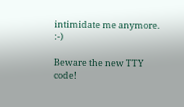intimidate me anymore. :-)

Beware the new TTY code!